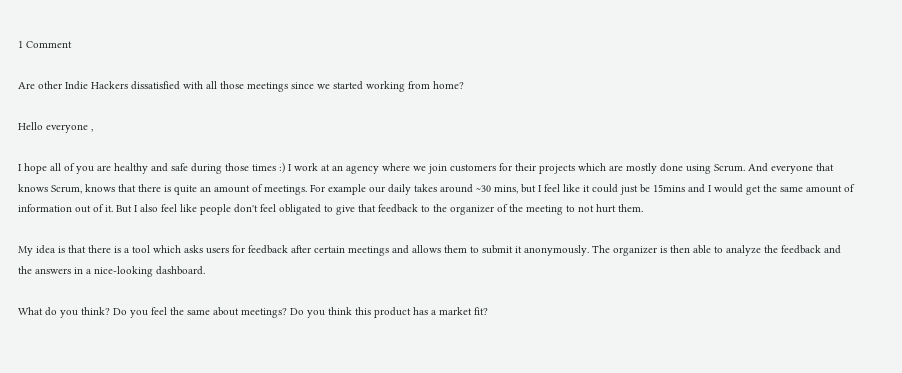1 Comment

Are other Indie Hackers dissatisfied with all those meetings since we started working from home?

Hello everyone ,

I hope all of you are healthy and safe during those times :) I work at an agency where we join customers for their projects which are mostly done using Scrum. And everyone that knows Scrum, knows that there is quite an amount of meetings. For example our daily takes around ~30 mins, but I feel like it could just be 15mins and I would get the same amount of information out of it. But I also feel like people don't feel obligated to give that feedback to the organizer of the meeting to not hurt them.

My idea is that there is a tool which asks users for feedback after certain meetings and allows them to submit it anonymously. The organizer is then able to analyze the feedback and the answers in a nice-looking dashboard.

What do you think? Do you feel the same about meetings? Do you think this product has a market fit?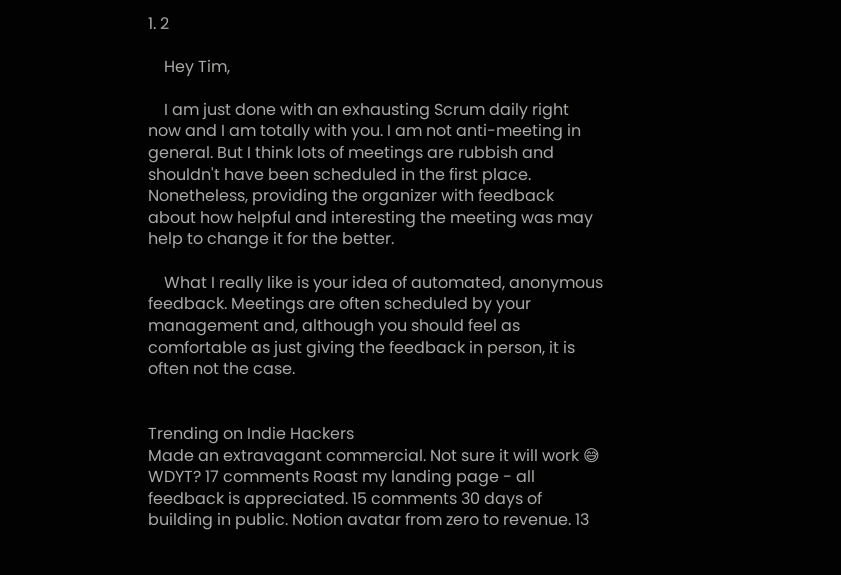1. 2

    Hey Tim,

    I am just done with an exhausting Scrum daily right now and I am totally with you. I am not anti-meeting in general. But I think lots of meetings are rubbish and shouldn't have been scheduled in the first place. Nonetheless, providing the organizer with feedback about how helpful and interesting the meeting was may help to change it for the better.

    What I really like is your idea of automated, anonymous feedback. Meetings are often scheduled by your management and, although you should feel as comfortable as just giving the feedback in person, it is often not the case.


Trending on Indie Hackers
Made an extravagant commercial. Not sure it will work 😅 WDYT? 17 comments Roast my landing page - all feedback is appreciated. 15 comments 30 days of building in public. Notion avatar from zero to revenue. 13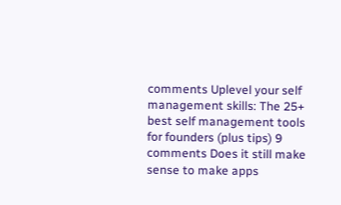comments Uplevel your self management skills: The 25+ best self management tools for founders (plus tips) 9 comments Does it still make sense to make apps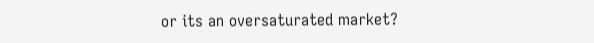or its an oversaturated market?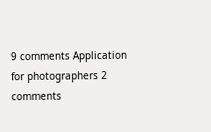9 comments Application for photographers 2 comments